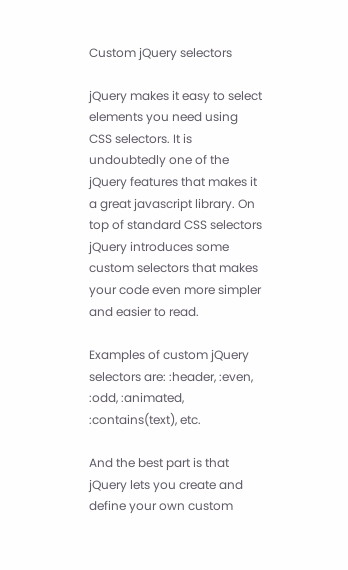Custom jQuery selectors

jQuery makes it easy to select elements you need using CSS selectors. It is undoubtedly one of the jQuery features that makes it a great javascript library. On top of standard CSS selectors jQuery introduces some custom selectors that makes your code even more simpler and easier to read.

Examples of custom jQuery selectors are: :header, :even, :odd, :animated, :contains(text), etc.

And the best part is that jQuery lets you create and define your own custom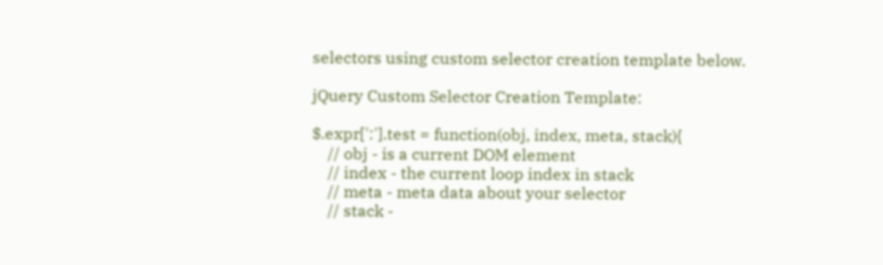selectors using custom selector creation template below.

jQuery Custom Selector Creation Template:

$.expr[':'].test = function(obj, index, meta, stack){
    // obj - is a current DOM element
    // index - the current loop index in stack
    // meta - meta data about your selector
    // stack -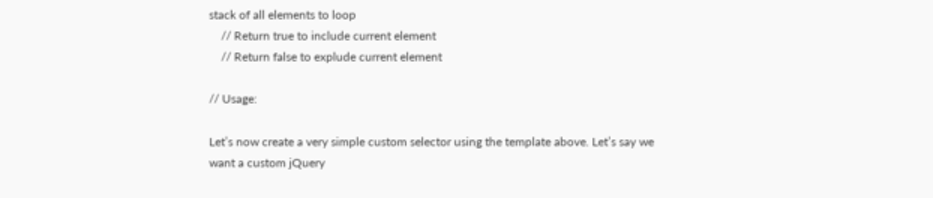stack of all elements to loop
    // Return true to include current element
    // Return false to explude current element

// Usage:

Let’s now create a very simple custom selector using the template above. Let’s say we want a custom jQuery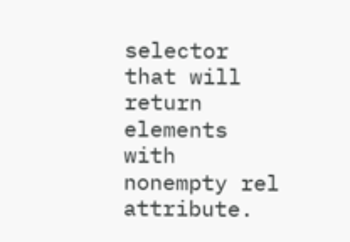selector that will return elements with nonempty rel attribute.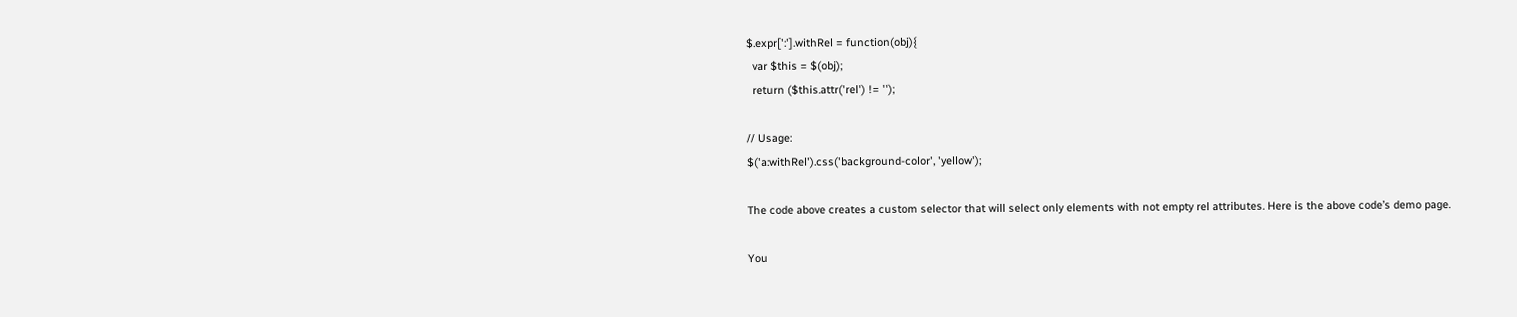$.expr[':'].withRel = function(obj){
  var $this = $(obj);
  return ($this.attr('rel') != '');

// Usage:
$('a:withRel').css('background-color', 'yellow');

The code above creates a custom selector that will select only elements with not empty rel attributes. Here is the above code’s demo page.

You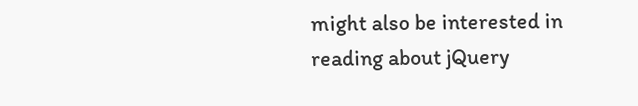might also be interested in reading about jQuery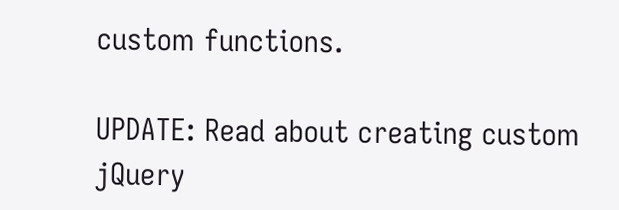custom functions.

UPDATE: Read about creating custom jQuery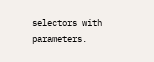selectors with parameters.